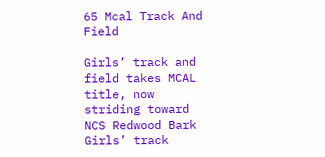65 Mcal Track And Field

Girls’ track and field takes MCAL title, now striding toward NCS Redwood Bark
Girls’ track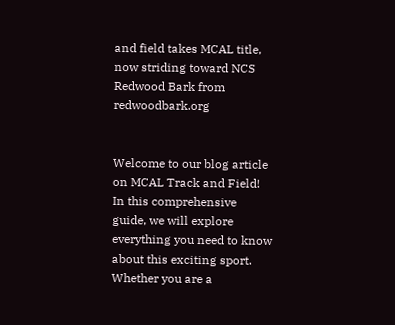and field takes MCAL title, now striding toward NCS Redwood Bark from redwoodbark.org


Welcome to our blog article on MCAL Track and Field! In this comprehensive guide, we will explore everything you need to know about this exciting sport. Whether you are a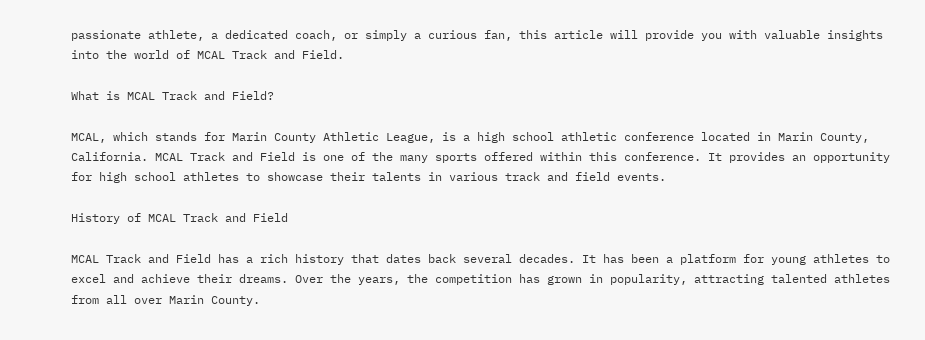passionate athlete, a dedicated coach, or simply a curious fan, this article will provide you with valuable insights into the world of MCAL Track and Field.

What is MCAL Track and Field?

MCAL, which stands for Marin County Athletic League, is a high school athletic conference located in Marin County, California. MCAL Track and Field is one of the many sports offered within this conference. It provides an opportunity for high school athletes to showcase their talents in various track and field events.

History of MCAL Track and Field

MCAL Track and Field has a rich history that dates back several decades. It has been a platform for young athletes to excel and achieve their dreams. Over the years, the competition has grown in popularity, attracting talented athletes from all over Marin County.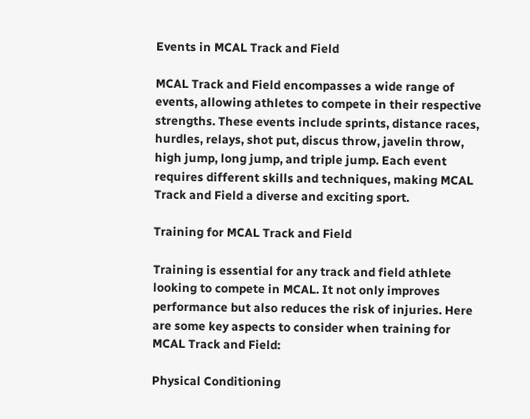Events in MCAL Track and Field

MCAL Track and Field encompasses a wide range of events, allowing athletes to compete in their respective strengths. These events include sprints, distance races, hurdles, relays, shot put, discus throw, javelin throw, high jump, long jump, and triple jump. Each event requires different skills and techniques, making MCAL Track and Field a diverse and exciting sport.

Training for MCAL Track and Field

Training is essential for any track and field athlete looking to compete in MCAL. It not only improves performance but also reduces the risk of injuries. Here are some key aspects to consider when training for MCAL Track and Field:

Physical Conditioning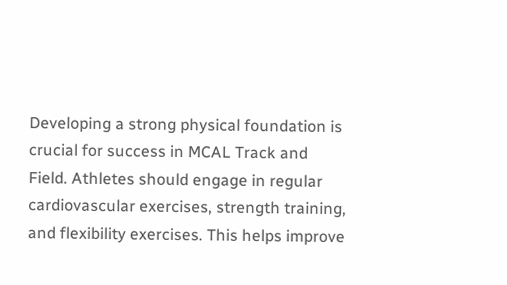Developing a strong physical foundation is crucial for success in MCAL Track and Field. Athletes should engage in regular cardiovascular exercises, strength training, and flexibility exercises. This helps improve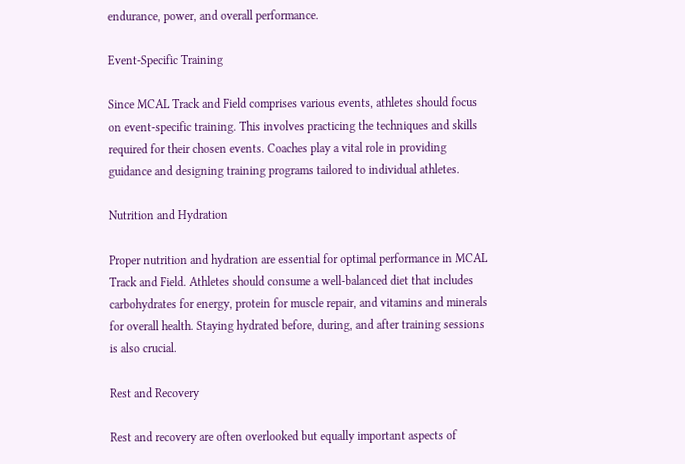endurance, power, and overall performance.

Event-Specific Training

Since MCAL Track and Field comprises various events, athletes should focus on event-specific training. This involves practicing the techniques and skills required for their chosen events. Coaches play a vital role in providing guidance and designing training programs tailored to individual athletes.

Nutrition and Hydration

Proper nutrition and hydration are essential for optimal performance in MCAL Track and Field. Athletes should consume a well-balanced diet that includes carbohydrates for energy, protein for muscle repair, and vitamins and minerals for overall health. Staying hydrated before, during, and after training sessions is also crucial.

Rest and Recovery

Rest and recovery are often overlooked but equally important aspects of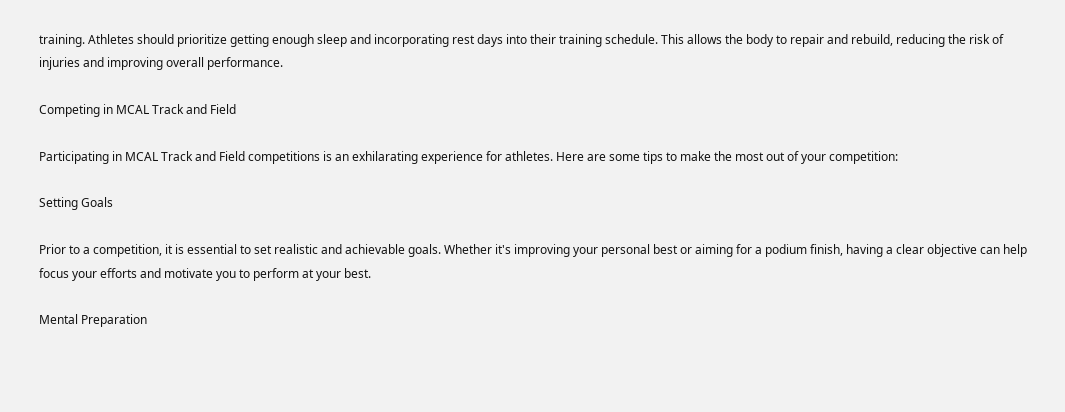training. Athletes should prioritize getting enough sleep and incorporating rest days into their training schedule. This allows the body to repair and rebuild, reducing the risk of injuries and improving overall performance.

Competing in MCAL Track and Field

Participating in MCAL Track and Field competitions is an exhilarating experience for athletes. Here are some tips to make the most out of your competition:

Setting Goals

Prior to a competition, it is essential to set realistic and achievable goals. Whether it's improving your personal best or aiming for a podium finish, having a clear objective can help focus your efforts and motivate you to perform at your best.

Mental Preparation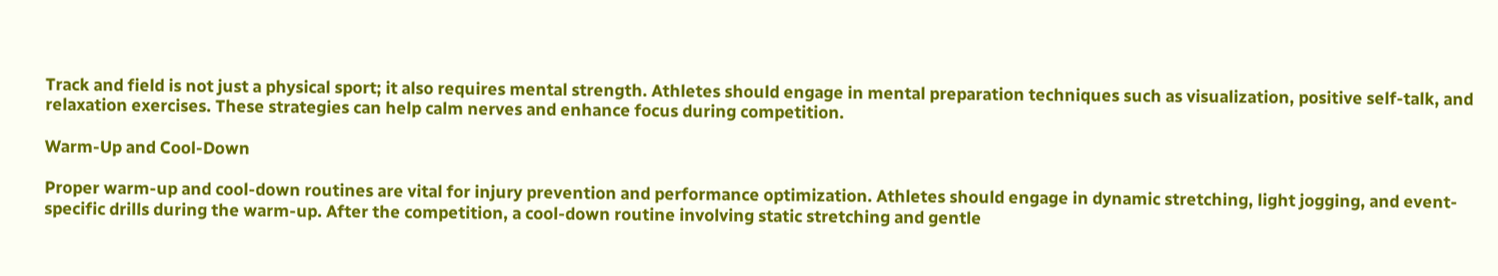Track and field is not just a physical sport; it also requires mental strength. Athletes should engage in mental preparation techniques such as visualization, positive self-talk, and relaxation exercises. These strategies can help calm nerves and enhance focus during competition.

Warm-Up and Cool-Down

Proper warm-up and cool-down routines are vital for injury prevention and performance optimization. Athletes should engage in dynamic stretching, light jogging, and event-specific drills during the warm-up. After the competition, a cool-down routine involving static stretching and gentle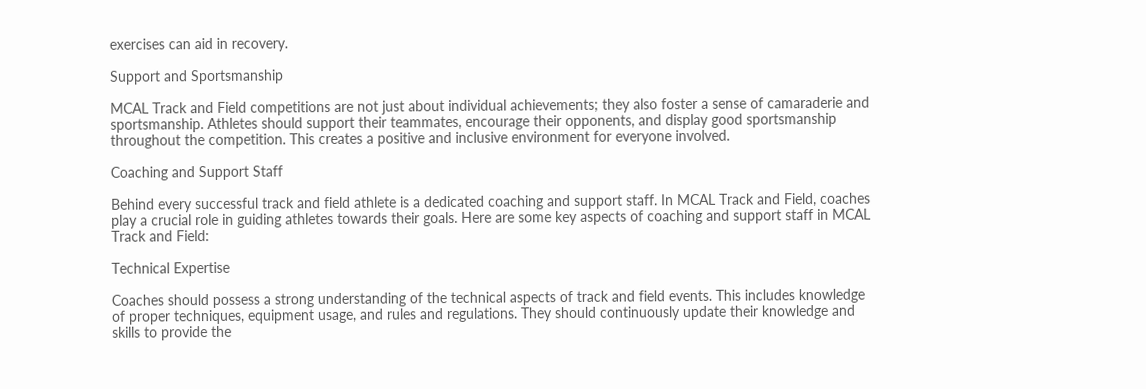exercises can aid in recovery.

Support and Sportsmanship

MCAL Track and Field competitions are not just about individual achievements; they also foster a sense of camaraderie and sportsmanship. Athletes should support their teammates, encourage their opponents, and display good sportsmanship throughout the competition. This creates a positive and inclusive environment for everyone involved.

Coaching and Support Staff

Behind every successful track and field athlete is a dedicated coaching and support staff. In MCAL Track and Field, coaches play a crucial role in guiding athletes towards their goals. Here are some key aspects of coaching and support staff in MCAL Track and Field:

Technical Expertise

Coaches should possess a strong understanding of the technical aspects of track and field events. This includes knowledge of proper techniques, equipment usage, and rules and regulations. They should continuously update their knowledge and skills to provide the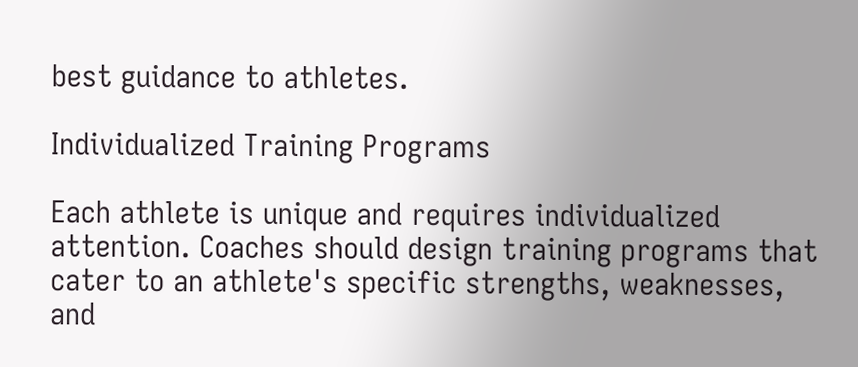best guidance to athletes.

Individualized Training Programs

Each athlete is unique and requires individualized attention. Coaches should design training programs that cater to an athlete's specific strengths, weaknesses, and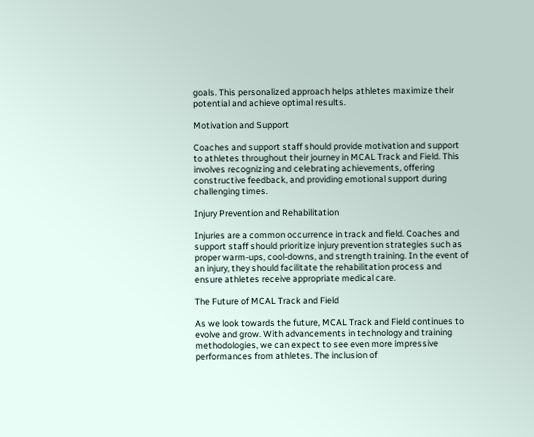goals. This personalized approach helps athletes maximize their potential and achieve optimal results.

Motivation and Support

Coaches and support staff should provide motivation and support to athletes throughout their journey in MCAL Track and Field. This involves recognizing and celebrating achievements, offering constructive feedback, and providing emotional support during challenging times.

Injury Prevention and Rehabilitation

Injuries are a common occurrence in track and field. Coaches and support staff should prioritize injury prevention strategies such as proper warm-ups, cool-downs, and strength training. In the event of an injury, they should facilitate the rehabilitation process and ensure athletes receive appropriate medical care.

The Future of MCAL Track and Field

As we look towards the future, MCAL Track and Field continues to evolve and grow. With advancements in technology and training methodologies, we can expect to see even more impressive performances from athletes. The inclusion of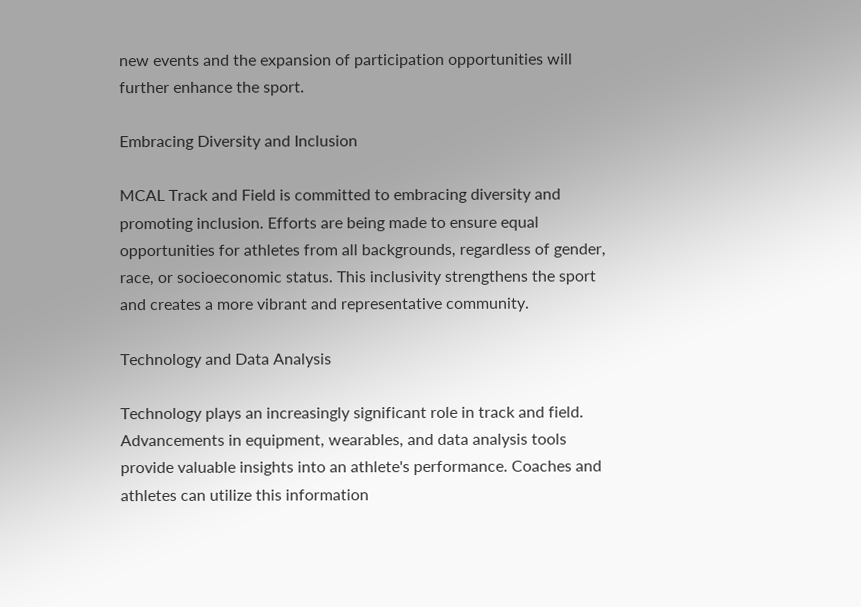new events and the expansion of participation opportunities will further enhance the sport.

Embracing Diversity and Inclusion

MCAL Track and Field is committed to embracing diversity and promoting inclusion. Efforts are being made to ensure equal opportunities for athletes from all backgrounds, regardless of gender, race, or socioeconomic status. This inclusivity strengthens the sport and creates a more vibrant and representative community.

Technology and Data Analysis

Technology plays an increasingly significant role in track and field. Advancements in equipment, wearables, and data analysis tools provide valuable insights into an athlete's performance. Coaches and athletes can utilize this information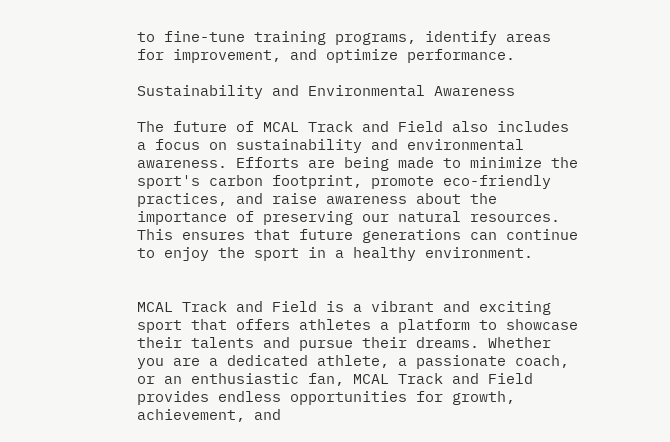to fine-tune training programs, identify areas for improvement, and optimize performance.

Sustainability and Environmental Awareness

The future of MCAL Track and Field also includes a focus on sustainability and environmental awareness. Efforts are being made to minimize the sport's carbon footprint, promote eco-friendly practices, and raise awareness about the importance of preserving our natural resources. This ensures that future generations can continue to enjoy the sport in a healthy environment.


MCAL Track and Field is a vibrant and exciting sport that offers athletes a platform to showcase their talents and pursue their dreams. Whether you are a dedicated athlete, a passionate coach, or an enthusiastic fan, MCAL Track and Field provides endless opportunities for growth, achievement, and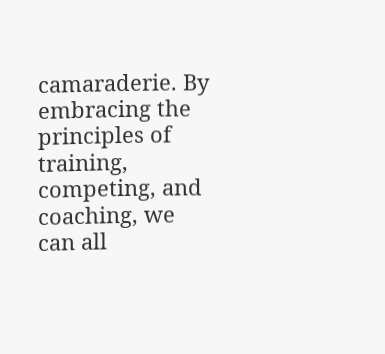camaraderie. By embracing the principles of training, competing, and coaching, we can all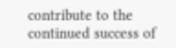contribute to the continued success of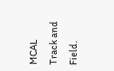MCAL Track and Field.